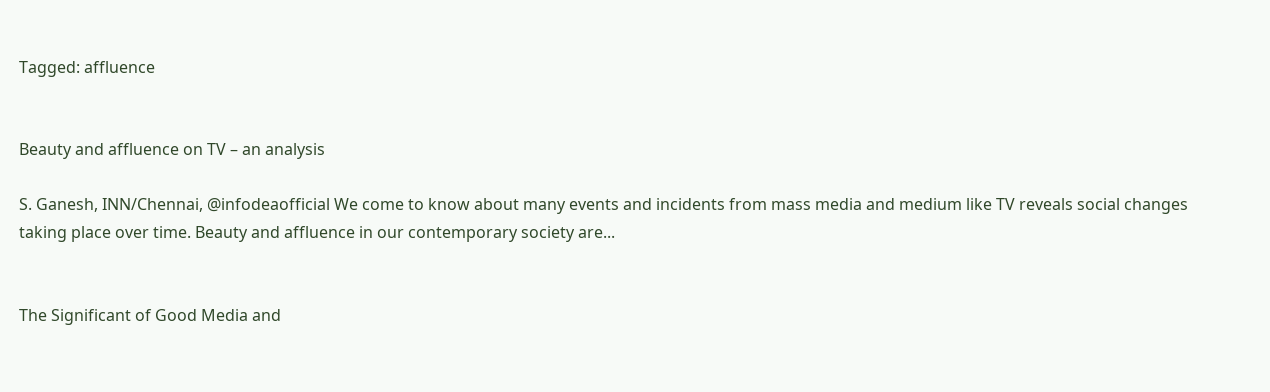Tagged: affluence


Beauty and affluence on TV – an analysis

S. Ganesh, INN/Chennai, @infodeaofficial We come to know about many events and incidents from mass media and medium like TV reveals social changes taking place over time. Beauty and affluence in our contemporary society are...


The Significant of Good Media and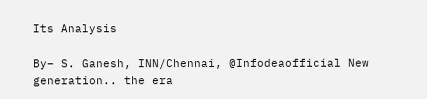Its Analysis

By– S. Ganesh, INN/Chennai, @Infodeaofficial New generation.. the era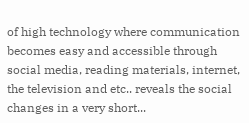of high technology where communication becomes easy and accessible through  social media, reading materials, internet, the television and etc.. reveals the social changes in a very short...